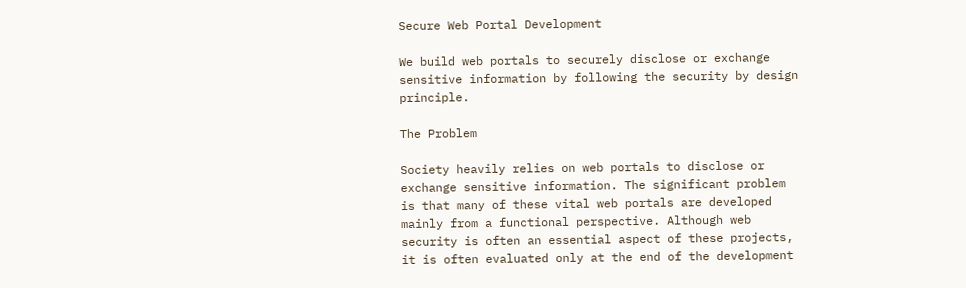Secure Web Portal Development

We build web portals to securely disclose or exchange sensitive information by following the security by design principle.

The Problem

Society heavily relies on web portals to disclose or exchange sensitive information. The significant problem is that many of these vital web portals are developed mainly from a functional perspective. Although web security is often an essential aspect of these projects, it is often evaluated only at the end of the development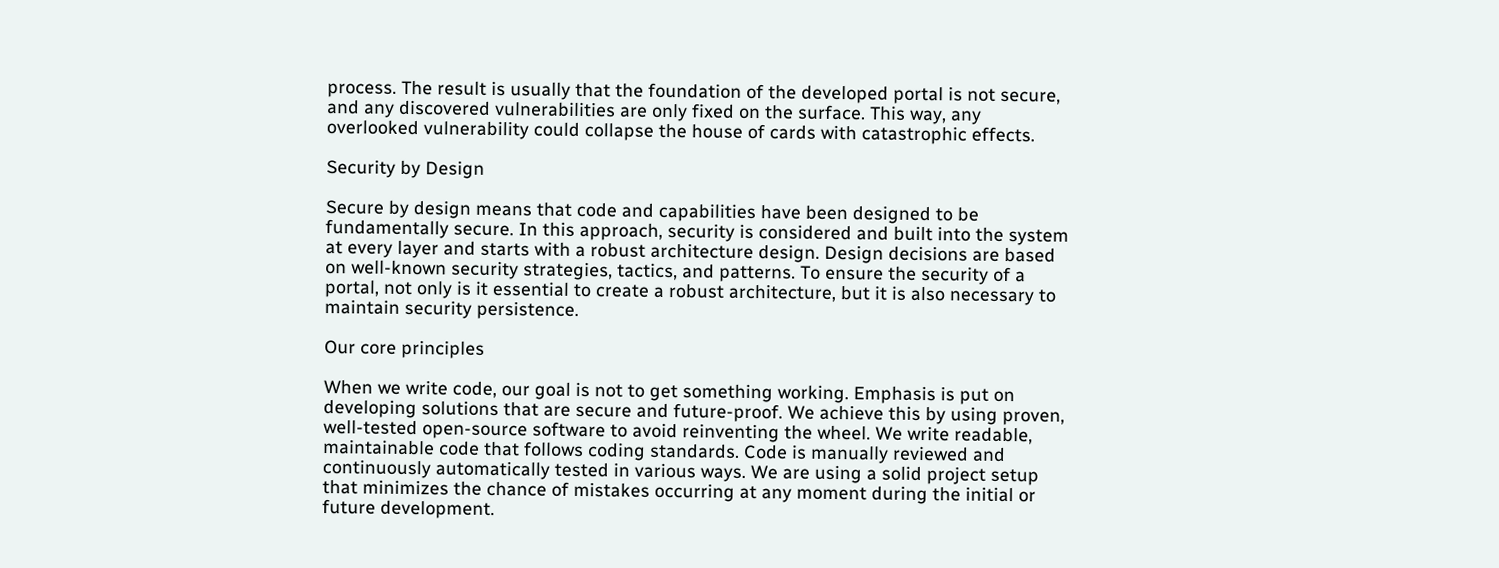process. The result is usually that the foundation of the developed portal is not secure, and any discovered vulnerabilities are only fixed on the surface. This way, any overlooked vulnerability could collapse the house of cards with catastrophic effects.

Security by Design

Secure by design means that code and capabilities have been designed to be fundamentally secure. In this approach, security is considered and built into the system at every layer and starts with a robust architecture design. Design decisions are based on well-known security strategies, tactics, and patterns. To ensure the security of a portal, not only is it essential to create a robust architecture, but it is also necessary to maintain security persistence.

Our core principles

When we write code, our goal is not to get something working. Emphasis is put on developing solutions that are secure and future-proof. We achieve this by using proven, well-tested open-source software to avoid reinventing the wheel. We write readable, maintainable code that follows coding standards. Code is manually reviewed and continuously automatically tested in various ways. We are using a solid project setup that minimizes the chance of mistakes occurring at any moment during the initial or future development.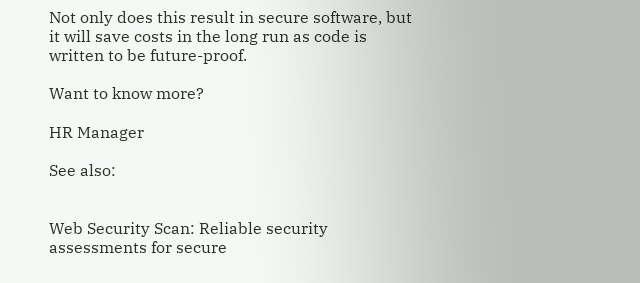Not only does this result in secure software, but it will save costs in the long run as code is written to be future-proof.

Want to know more?

HR Manager

See also:


Web Security Scan: Reliable security assessments for secure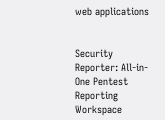web applications


Security Reporter: All-in-One Pentest Reporting Workspace